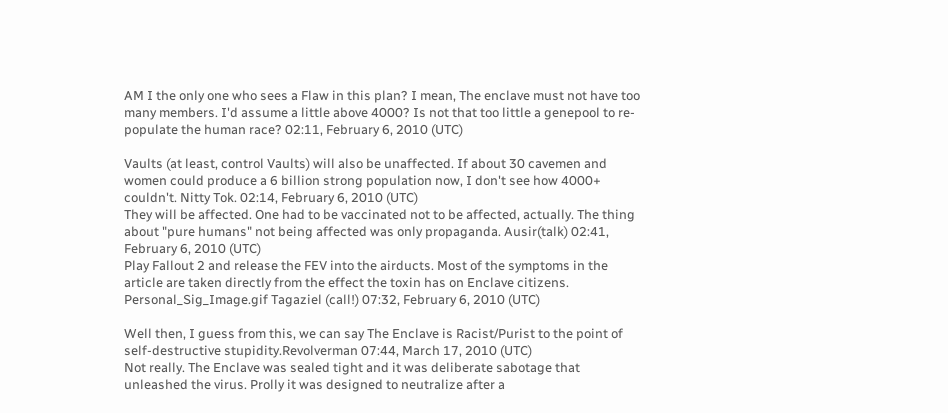AM I the only one who sees a Flaw in this plan? I mean, The enclave must not have too many members. I'd assume a little above 4000? Is not that too little a genepool to re-populate the human race? 02:11, February 6, 2010 (UTC)

Vaults (at least, control Vaults) will also be unaffected. If about 30 cavemen and women could produce a 6 billion strong population now, I don't see how 4000+ couldn't. Nitty Tok. 02:14, February 6, 2010 (UTC)
They will be affected. One had to be vaccinated not to be affected, actually. The thing about "pure humans" not being affected was only propaganda. Ausir(talk) 02:41, February 6, 2010 (UTC)
Play Fallout 2 and release the FEV into the airducts. Most of the symptoms in the article are taken directly from the effect the toxin has on Enclave citizens. Personal_Sig_Image.gif Tagaziel (call!) 07:32, February 6, 2010 (UTC)

Well then, I guess from this, we can say The Enclave is Racist/Purist to the point of self-destructive stupidity.Revolverman 07:44, March 17, 2010 (UTC)
Not really. The Enclave was sealed tight and it was deliberate sabotage that unleashed the virus. Prolly it was designed to neutralize after a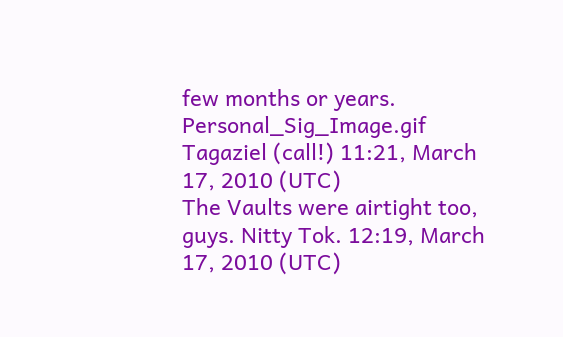few months or years. Personal_Sig_Image.gif Tagaziel (call!) 11:21, March 17, 2010 (UTC)
The Vaults were airtight too, guys. Nitty Tok. 12:19, March 17, 2010 (UTC)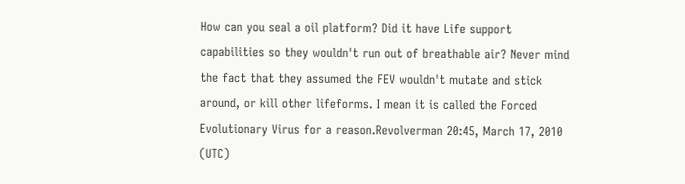How can you seal a oil platform? Did it have Life support capabilities so they wouldn't run out of breathable air? Never mind the fact that they assumed the FEV wouldn't mutate and stick around, or kill other lifeforms. I mean it is called the Forced Evolutionary Virus for a reason.Revolverman 20:45, March 17, 2010 (UTC)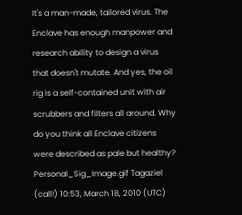It's a man-made, tailored virus. The Enclave has enough manpower and research ability to design a virus that doesn't mutate. And yes, the oil rig is a self-contained unit with air scrubbers and filters all around. Why do you think all Enclave citizens were described as pale but healthy? Personal_Sig_Image.gif Tagaziel (call!) 10:53, March 18, 2010 (UTC)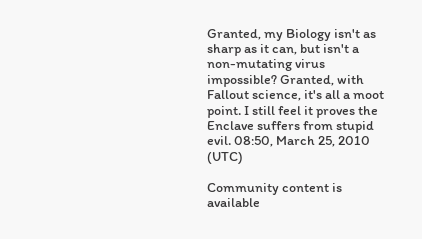Granted, my Biology isn't as sharp as it can, but isn't a non-mutating virus impossible? Granted, with Fallout science, it's all a moot point. I still feel it proves the Enclave suffers from stupid evil. 08:50, March 25, 2010 (UTC)

Community content is available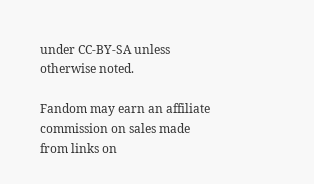under CC-BY-SA unless otherwise noted.

Fandom may earn an affiliate commission on sales made from links on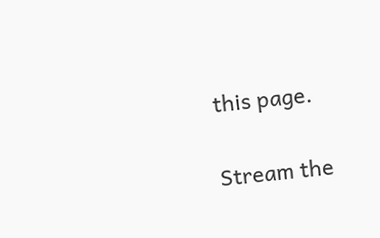this page.

Stream the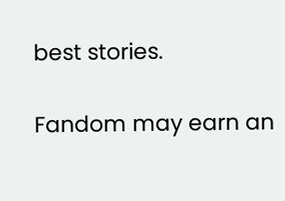best stories.

Fandom may earn an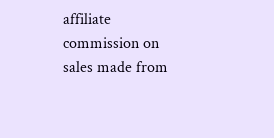affiliate commission on sales made from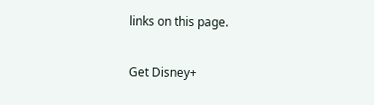links on this page.

Get Disney+